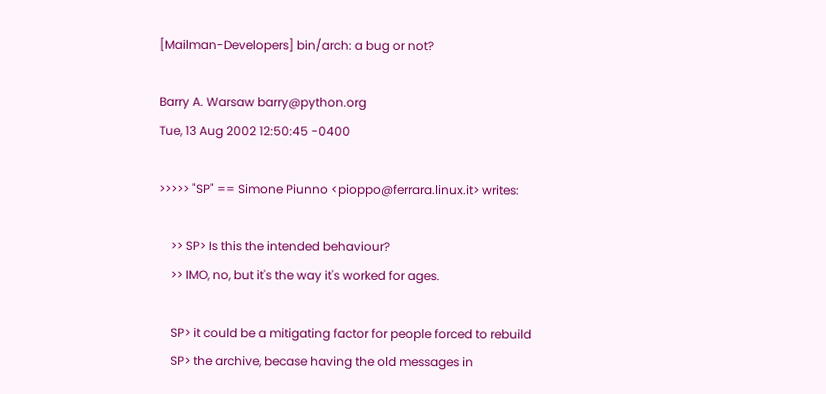[Mailman-Developers] bin/arch: a bug or not?

Barry A. Warsaw barry@python.org
Tue, 13 Aug 2002 12:50:45 -0400

>>>>> "SP" == Simone Piunno <pioppo@ferrara.linux.it> writes:

    >> SP> Is this the intended behaviour?
    >> IMO, no, but it's the way it's worked for ages.

    SP> it could be a mitigating factor for people forced to rebuild
    SP> the archive, becase having the old messages in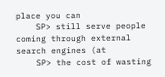place you can
    SP> still serve people coming through external search engines (at
    SP> the cost of wasting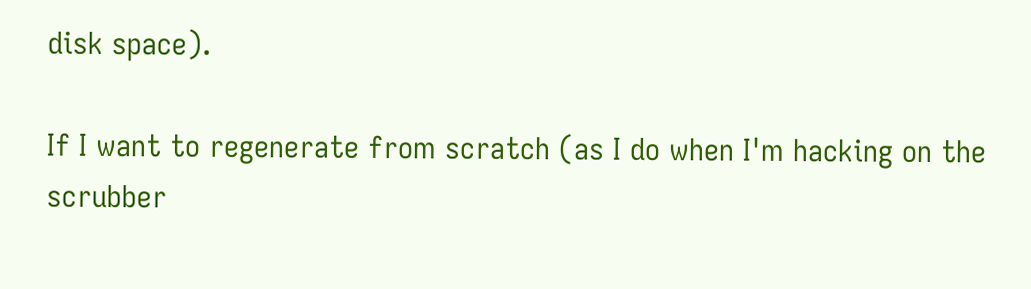disk space).

If I want to regenerate from scratch (as I do when I'm hacking on the
scrubber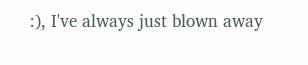:), I've always just blown away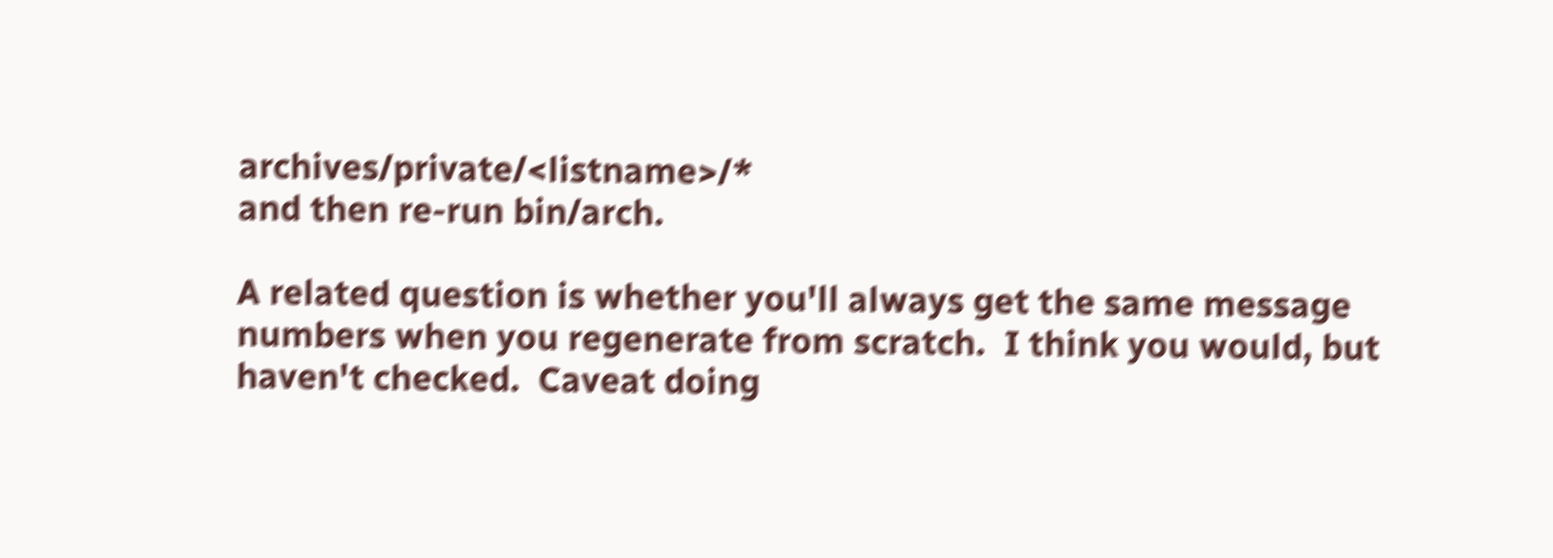archives/private/<listname>/*
and then re-run bin/arch.

A related question is whether you'll always get the same message
numbers when you regenerate from scratch.  I think you would, but
haven't checked.  Caveat doing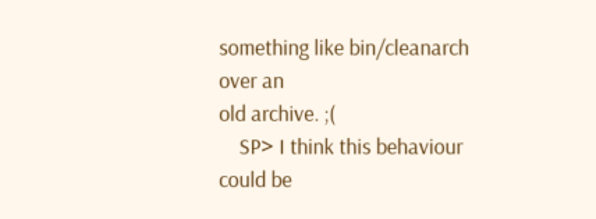something like bin/cleanarch over an
old archive. ;(
    SP> I think this behaviour could be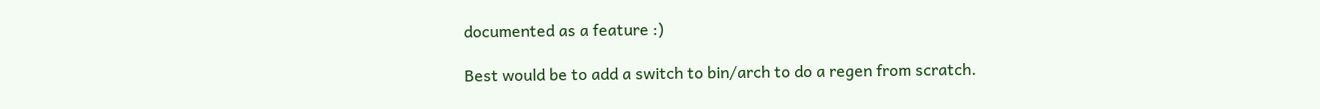documented as a feature :)

Best would be to add a switch to bin/arch to do a regen from scratch.